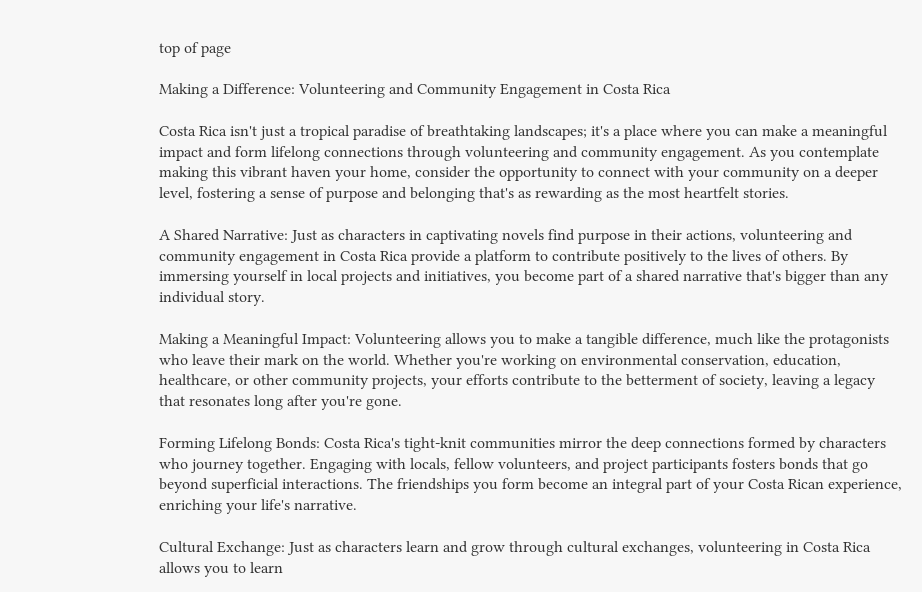top of page

Making a Difference: Volunteering and Community Engagement in Costa Rica

Costa Rica isn't just a tropical paradise of breathtaking landscapes; it's a place where you can make a meaningful impact and form lifelong connections through volunteering and community engagement. As you contemplate making this vibrant haven your home, consider the opportunity to connect with your community on a deeper level, fostering a sense of purpose and belonging that's as rewarding as the most heartfelt stories.

A Shared Narrative: Just as characters in captivating novels find purpose in their actions, volunteering and community engagement in Costa Rica provide a platform to contribute positively to the lives of others. By immersing yourself in local projects and initiatives, you become part of a shared narrative that's bigger than any individual story.

Making a Meaningful Impact: Volunteering allows you to make a tangible difference, much like the protagonists who leave their mark on the world. Whether you're working on environmental conservation, education, healthcare, or other community projects, your efforts contribute to the betterment of society, leaving a legacy that resonates long after you're gone.

Forming Lifelong Bonds: Costa Rica's tight-knit communities mirror the deep connections formed by characters who journey together. Engaging with locals, fellow volunteers, and project participants fosters bonds that go beyond superficial interactions. The friendships you form become an integral part of your Costa Rican experience, enriching your life's narrative.

Cultural Exchange: Just as characters learn and grow through cultural exchanges, volunteering in Costa Rica allows you to learn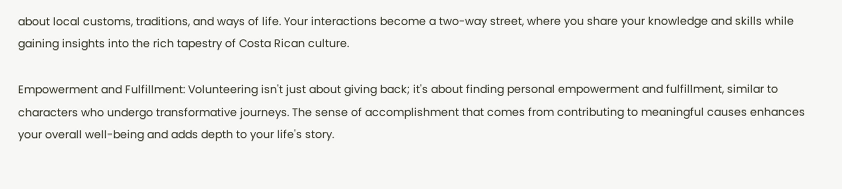about local customs, traditions, and ways of life. Your interactions become a two-way street, where you share your knowledge and skills while gaining insights into the rich tapestry of Costa Rican culture.

Empowerment and Fulfillment: Volunteering isn't just about giving back; it's about finding personal empowerment and fulfillment, similar to characters who undergo transformative journeys. The sense of accomplishment that comes from contributing to meaningful causes enhances your overall well-being and adds depth to your life's story.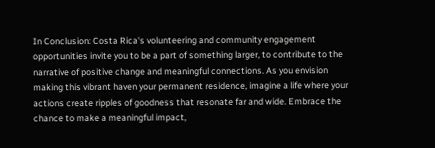In Conclusion: Costa Rica's volunteering and community engagement opportunities invite you to be a part of something larger, to contribute to the narrative of positive change and meaningful connections. As you envision making this vibrant haven your permanent residence, imagine a life where your actions create ripples of goodness that resonate far and wide. Embrace the chance to make a meaningful impact,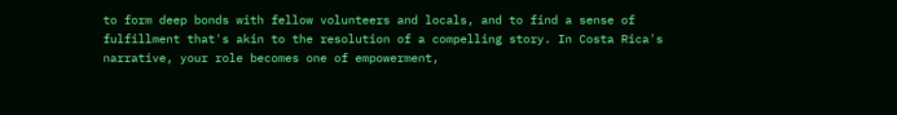to form deep bonds with fellow volunteers and locals, and to find a sense of fulfillment that's akin to the resolution of a compelling story. In Costa Rica's narrative, your role becomes one of empowerment,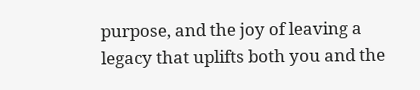purpose, and the joy of leaving a legacy that uplifts both you and the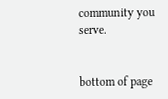community you serve.


bottom of page